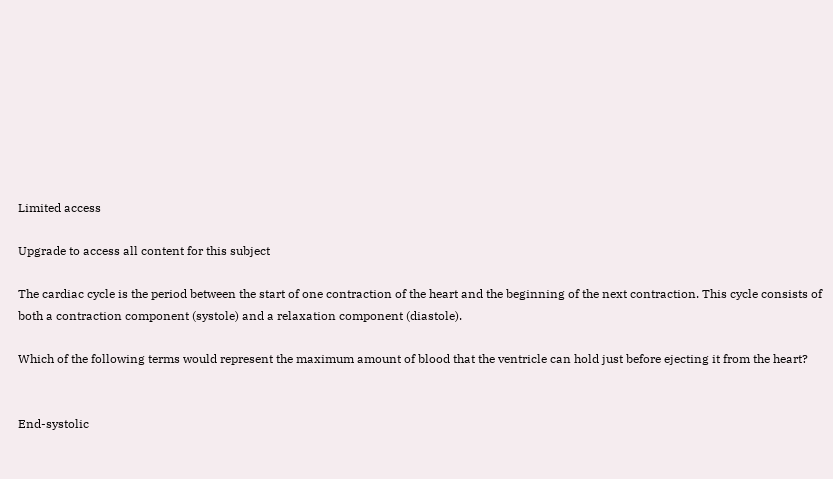Limited access

Upgrade to access all content for this subject

The cardiac cycle is the period between the start of one contraction of the heart and the beginning of the next contraction. This cycle consists of both a contraction component (systole) and a relaxation component (diastole).

Which of the following terms would represent the maximum amount of blood that the ventricle can hold just before ejecting it from the heart?


End-systolic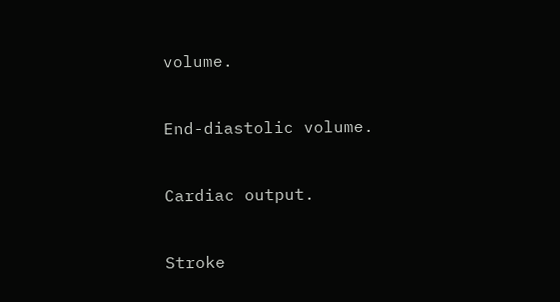volume.


End-diastolic volume.


Cardiac output.


Stroke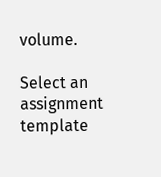volume.

Select an assignment template